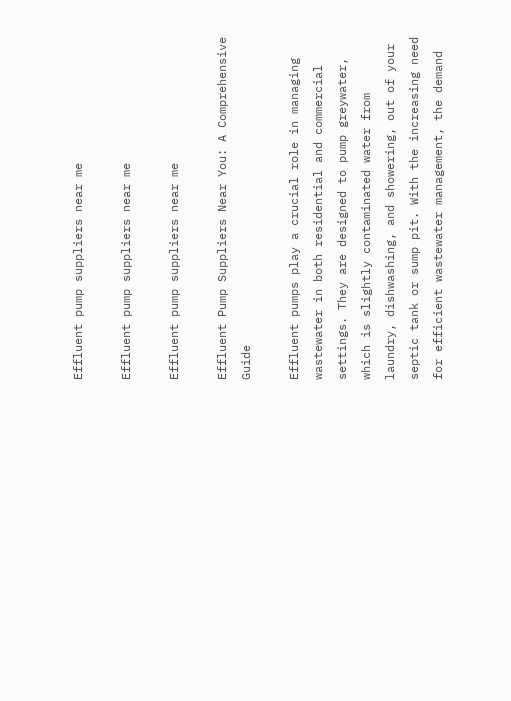Effluent pump suppliers near me

Effluent pump suppliers near me

Effluent pump suppliers near me

Effluent Pump Suppliers Near You: A Comprehensive Guide

Effluent pumps play a crucial role in managing wastewater in both residential and commercial settings. They are designed to pump greywater, which is slightly contaminated water from laundry, dishwashing, and showering, out of your septic tank or sump pit. With the increasing need for efficient wastewater management, the demand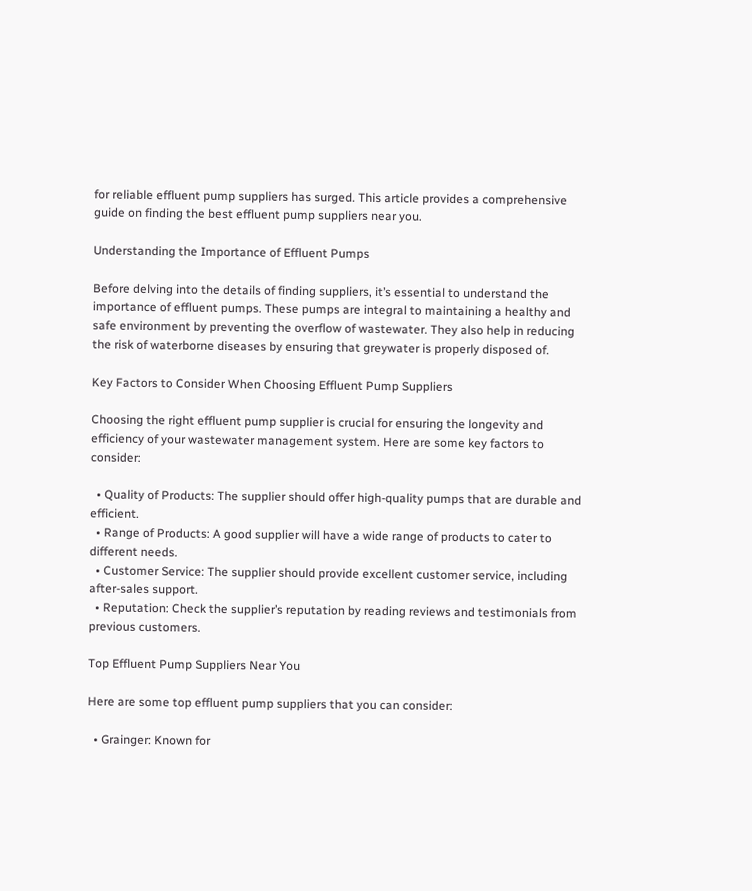for reliable effluent pump suppliers has surged. This article provides a comprehensive guide on finding the best effluent pump suppliers near you.

Understanding the Importance of Effluent Pumps

Before delving into the details of finding suppliers, it’s essential to understand the importance of effluent pumps. These pumps are integral to maintaining a healthy and safe environment by preventing the overflow of wastewater. They also help in reducing the risk of waterborne diseases by ensuring that greywater is properly disposed of.

Key Factors to Consider When Choosing Effluent Pump Suppliers

Choosing the right effluent pump supplier is crucial for ensuring the longevity and efficiency of your wastewater management system. Here are some key factors to consider:

  • Quality of Products: The supplier should offer high-quality pumps that are durable and efficient.
  • Range of Products: A good supplier will have a wide range of products to cater to different needs.
  • Customer Service: The supplier should provide excellent customer service, including after-sales support.
  • Reputation: Check the supplier’s reputation by reading reviews and testimonials from previous customers.

Top Effluent Pump Suppliers Near You

Here are some top effluent pump suppliers that you can consider:

  • Grainger: Known for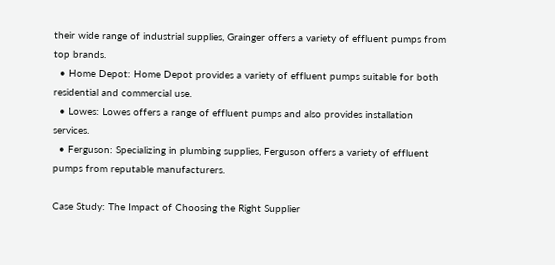their wide range of industrial supplies, Grainger offers a variety of effluent pumps from top brands.
  • Home Depot: Home Depot provides a variety of effluent pumps suitable for both residential and commercial use.
  • Lowes: Lowes offers a range of effluent pumps and also provides installation services.
  • Ferguson: Specializing in plumbing supplies, Ferguson offers a variety of effluent pumps from reputable manufacturers.

Case Study: The Impact of Choosing the Right Supplier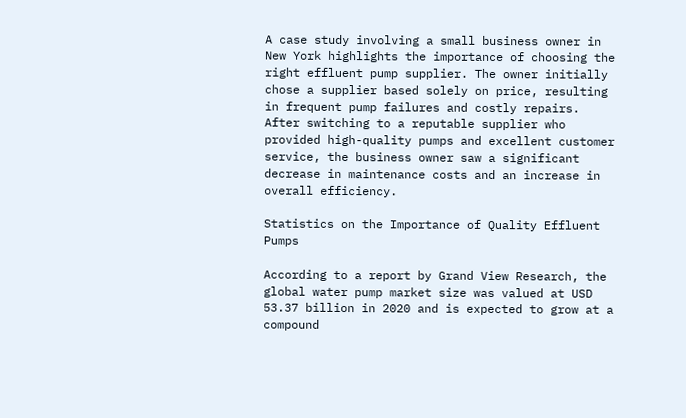A case study involving a small business owner in New York highlights the importance of choosing the right effluent pump supplier. The owner initially chose a supplier based solely on price, resulting in frequent pump failures and costly repairs. After switching to a reputable supplier who provided high-quality pumps and excellent customer service, the business owner saw a significant decrease in maintenance costs and an increase in overall efficiency.

Statistics on the Importance of Quality Effluent Pumps

According to a report by Grand View Research, the global water pump market size was valued at USD 53.37 billion in 2020 and is expected to grow at a compound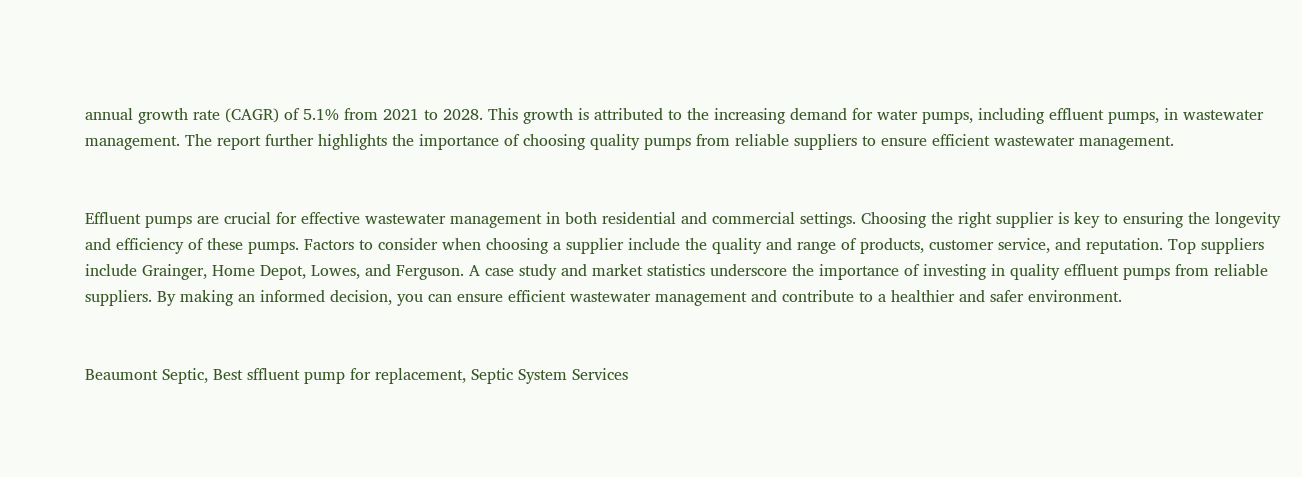annual growth rate (CAGR) of 5.1% from 2021 to 2028. This growth is attributed to the increasing demand for water pumps, including effluent pumps, in wastewater management. The report further highlights the importance of choosing quality pumps from reliable suppliers to ensure efficient wastewater management.


Effluent pumps are crucial for effective wastewater management in both residential and commercial settings. Choosing the right supplier is key to ensuring the longevity and efficiency of these pumps. Factors to consider when choosing a supplier include the quality and range of products, customer service, and reputation. Top suppliers include Grainger, Home Depot, Lowes, and Ferguson. A case study and market statistics underscore the importance of investing in quality effluent pumps from reliable suppliers. By making an informed decision, you can ensure efficient wastewater management and contribute to a healthier and safer environment.


Beaumont Septic, Best sffluent pump for replacement, Septic System Services